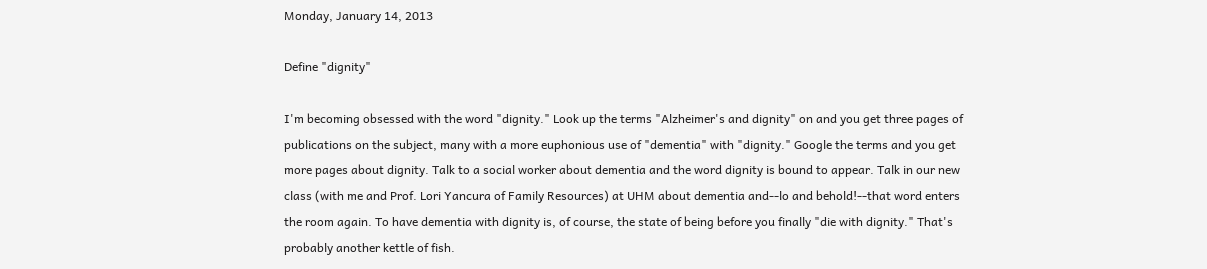Monday, January 14, 2013

Define "dignity"

I'm becoming obsessed with the word "dignity." Look up the terms "Alzheimer's and dignity" on and you get three pages of publications on the subject, many with a more euphonious use of "dementia" with "dignity." Google the terms and you get more pages about dignity. Talk to a social worker about dementia and the word dignity is bound to appear. Talk in our new class (with me and Prof. Lori Yancura of Family Resources) at UHM about dementia and--lo and behold!--that word enters the room again. To have dementia with dignity is, of course, the state of being before you finally "die with dignity." That's probably another kettle of fish.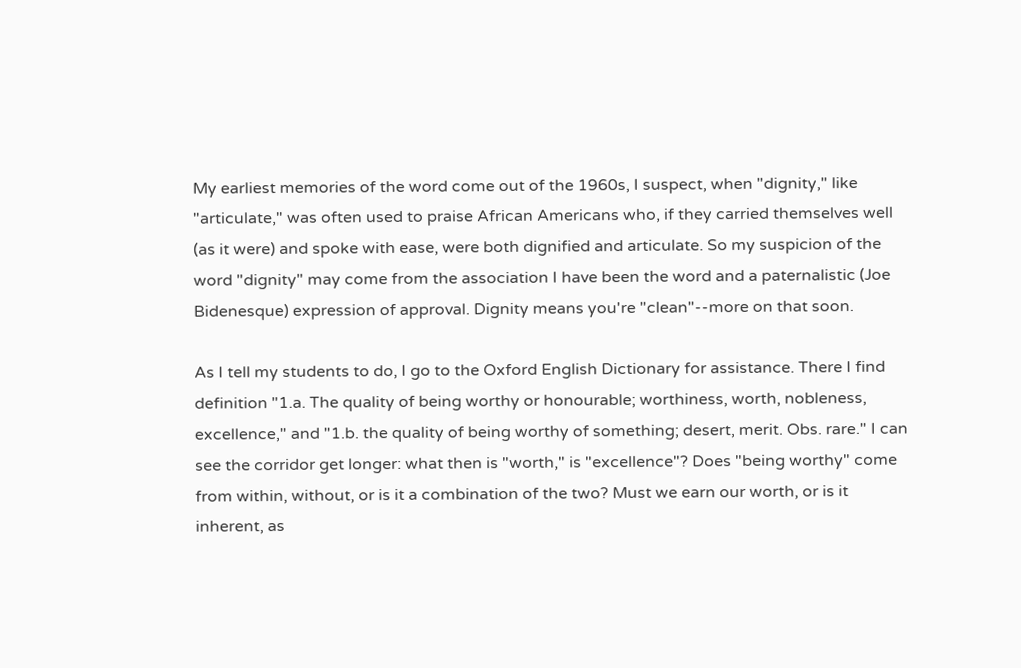My earliest memories of the word come out of the 1960s, I suspect, when "dignity," like "articulate," was often used to praise African Americans who, if they carried themselves well (as it were) and spoke with ease, were both dignified and articulate. So my suspicion of the word "dignity" may come from the association I have been the word and a paternalistic (Joe Bidenesque) expression of approval. Dignity means you're "clean"--more on that soon.

As I tell my students to do, I go to the Oxford English Dictionary for assistance. There I find definition "1.a. The quality of being worthy or honourable; worthiness, worth, nobleness, excellence," and "1.b. the quality of being worthy of something; desert, merit. Obs. rare." I can see the corridor get longer: what then is "worth," is "excellence"? Does "being worthy" come from within, without, or is it a combination of the two? Must we earn our worth, or is it inherent, as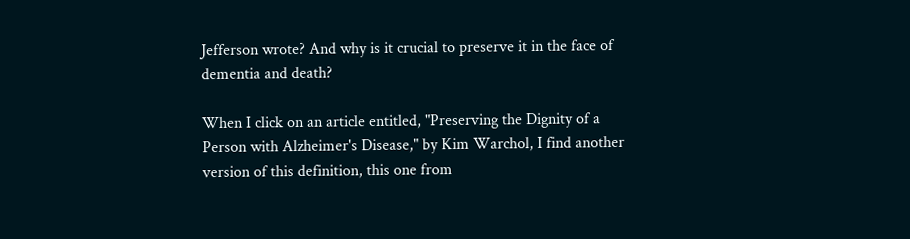Jefferson wrote? And why is it crucial to preserve it in the face of dementia and death?

When I click on an article entitled, "Preserving the Dignity of a Person with Alzheimer's Disease," by Kim Warchol, I find another version of this definition, this one from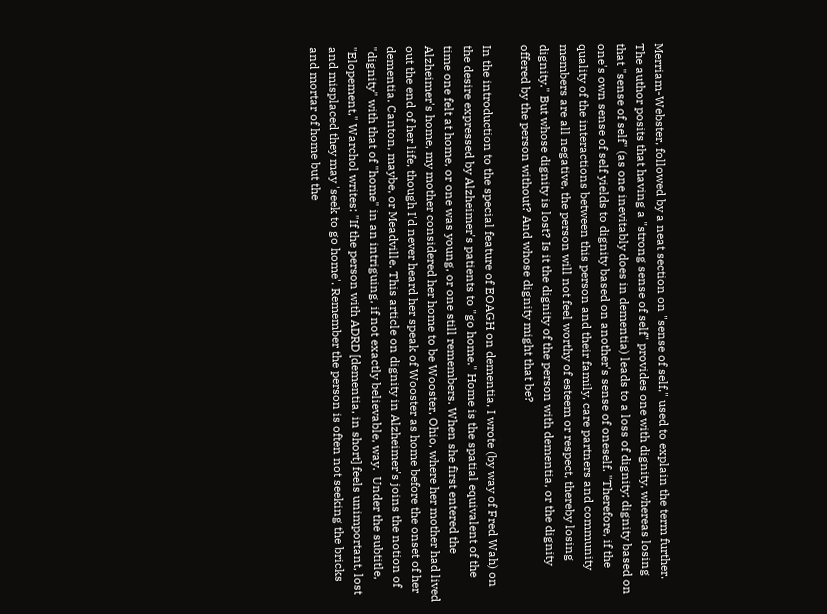Merriam-Webster, followed by a neat section on "sense of self," used to explain the term further. The author posits that having a "strong sense of self" provides one with dignity, whereas losing that "sense of self" (as one inevitably does in dementia) leads to a loss of dignity; dignity based on one's own sense of self yields to dignity based on another's sense of oneself. "Therefore, if the quality of the interactions between this person and their family, care partners and community members are all negative, the person will not feel worthy of esteem or respect, thereby losing dignity." But whose dignity is lost? Is it the dignity of the person with dementia, or the dignity offered by the person without? And whose dignity might that be?

In the introduction to the special feature of EOAGH on dementia, I wrote (by way of Fred Wah) on the desire expressed by Alzheimer's patients to "go home." Home is the spatial equivalent of the time one felt at home, or one was young, or one still remembers. When she first entered the Alzheimer's home, my mother considered her home to be Wooster, Ohio, where her mother had lived out the end of her life, though I'd never heard her speak of Wooster as home before the onset of her dementia. Canton, maybe, or Meadville. This article on dignity in Alzheimer's joins the notion of "dignity" with that of "home" in an intriguing, if not exactly believable, way.  Under the subtitle, "Elopement," Warchol writes: "If the person with ADRD [dementia, in short] feels unimportant, lost and misplaced they may 'seek to go home'. Remember the person is often not seeking the bricks and mortar of home but the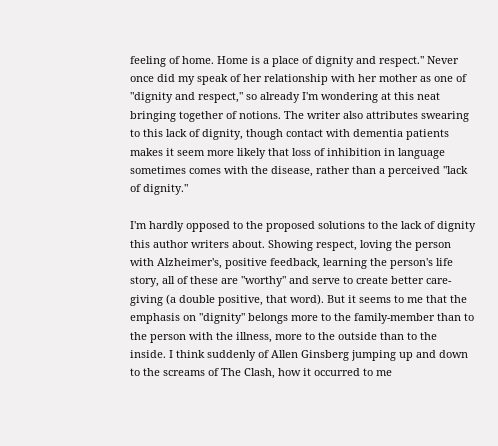feeling of home. Home is a place of dignity and respect." Never once did my speak of her relationship with her mother as one of "dignity and respect," so already I'm wondering at this neat bringing together of notions. The writer also attributes swearing to this lack of dignity, though contact with dementia patients makes it seem more likely that loss of inhibition in language sometimes comes with the disease, rather than a perceived "lack of dignity."

I'm hardly opposed to the proposed solutions to the lack of dignity this author writers about. Showing respect, loving the person with Alzheimer's, positive feedback, learning the person's life story, all of these are "worthy" and serve to create better care-giving (a double positive, that word). But it seems to me that the emphasis on "dignity" belongs more to the family-member than to the person with the illness, more to the outside than to the inside. I think suddenly of Allen Ginsberg jumping up and down to the screams of The Clash, how it occurred to me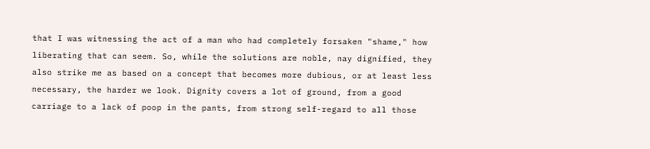that I was witnessing the act of a man who had completely forsaken "shame," how liberating that can seem. So, while the solutions are noble, nay dignified, they also strike me as based on a concept that becomes more dubious, or at least less necessary, the harder we look. Dignity covers a lot of ground, from a good carriage to a lack of poop in the pants, from strong self-regard to all those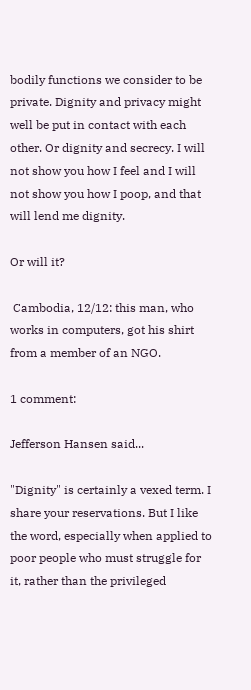bodily functions we consider to be private. Dignity and privacy might well be put in contact with each other. Or dignity and secrecy. I will not show you how I feel and I will not show you how I poop, and that will lend me dignity.

Or will it?

 Cambodia, 12/12: this man, who works in computers, got his shirt from a member of an NGO.

1 comment:

Jefferson Hansen said...

"Dignity" is certainly a vexed term. I share your reservations. But I like the word, especially when applied to poor people who must struggle for it, rather than the privileged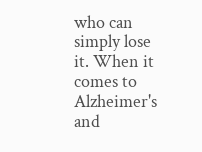who can simply lose it. When it comes to Alzheimer's and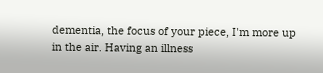dementia, the focus of your piece, I'm more up in the air. Having an illness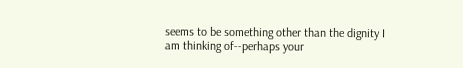seems to be something other than the dignity I am thinking of--perhaps your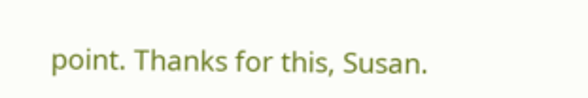point. Thanks for this, Susan.